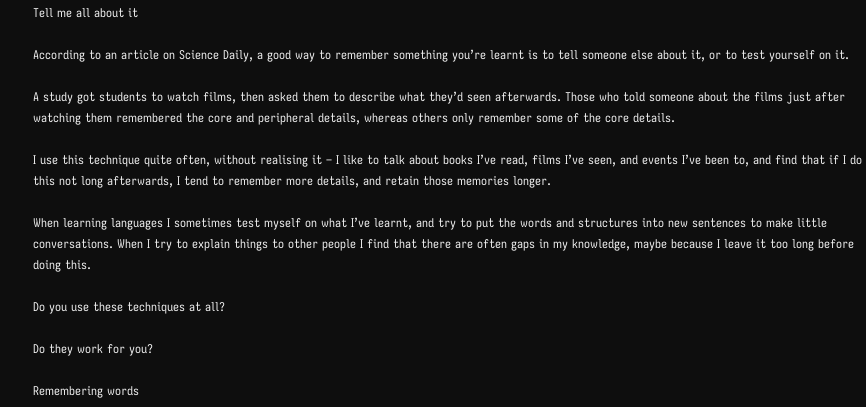Tell me all about it

According to an article on Science Daily, a good way to remember something you’re learnt is to tell someone else about it, or to test yourself on it.

A study got students to watch films, then asked them to describe what they’d seen afterwards. Those who told someone about the films just after watching them remembered the core and peripheral details, whereas others only remember some of the core details.

I use this technique quite often, without realising it – I like to talk about books I’ve read, films I’ve seen, and events I’ve been to, and find that if I do this not long afterwards, I tend to remember more details, and retain those memories longer.

When learning languages I sometimes test myself on what I’ve learnt, and try to put the words and structures into new sentences to make little conversations. When I try to explain things to other people I find that there are often gaps in my knowledge, maybe because I leave it too long before doing this.

Do you use these techniques at all?

Do they work for you?

Remembering words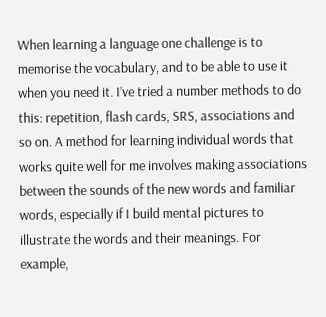When learning a language one challenge is to memorise the vocabulary, and to be able to use it when you need it. I’ve tried a number methods to do this: repetition, flash cards, SRS, associations and so on. A method for learning individual words that works quite well for me involves making associations between the sounds of the new words and familiar words, especially if I build mental pictures to illustrate the words and their meanings. For example,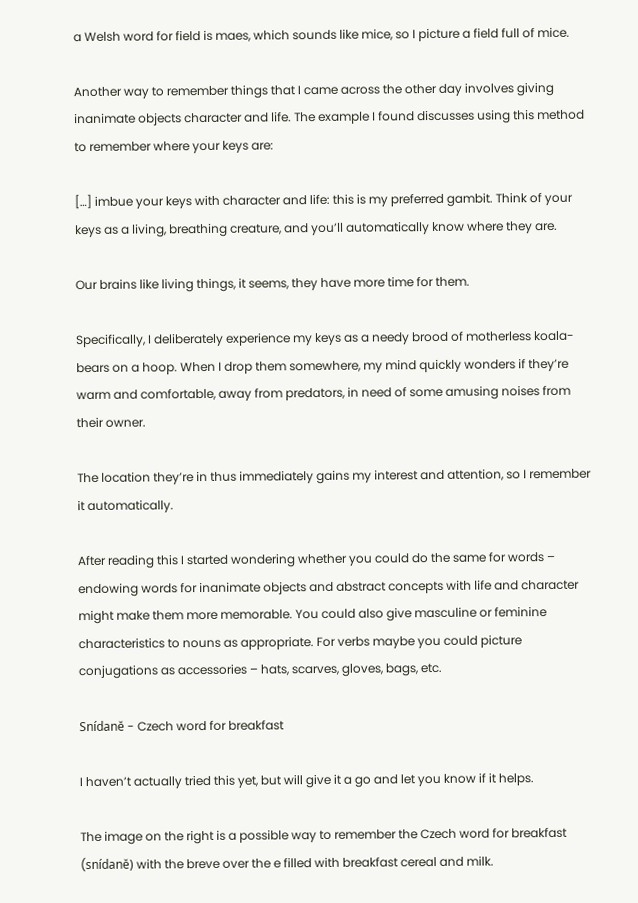a Welsh word for field is maes, which sounds like mice, so I picture a field full of mice.

Another way to remember things that I came across the other day involves giving inanimate objects character and life. The example I found discusses using this method to remember where your keys are:

[…] imbue your keys with character and life: this is my preferred gambit. Think of your keys as a living, breathing creature, and you’ll automatically know where they are.

Our brains like living things, it seems, they have more time for them.

Specifically, I deliberately experience my keys as a needy brood of motherless koala-bears on a hoop. When I drop them somewhere, my mind quickly wonders if they’re warm and comfortable, away from predators, in need of some amusing noises from their owner.

The location they’re in thus immediately gains my interest and attention, so I remember it automatically.

After reading this I started wondering whether you could do the same for words – endowing words for inanimate objects and abstract concepts with life and character might make them more memorable. You could also give masculine or feminine characteristics to nouns as appropriate. For verbs maybe you could picture conjugations as accessories – hats, scarves, gloves, bags, etc.

Snídanĕ - Czech word for breakfast

I haven’t actually tried this yet, but will give it a go and let you know if it helps.

The image on the right is a possible way to remember the Czech word for breakfast (snídanĕ) with the breve over the e filled with breakfast cereal and milk.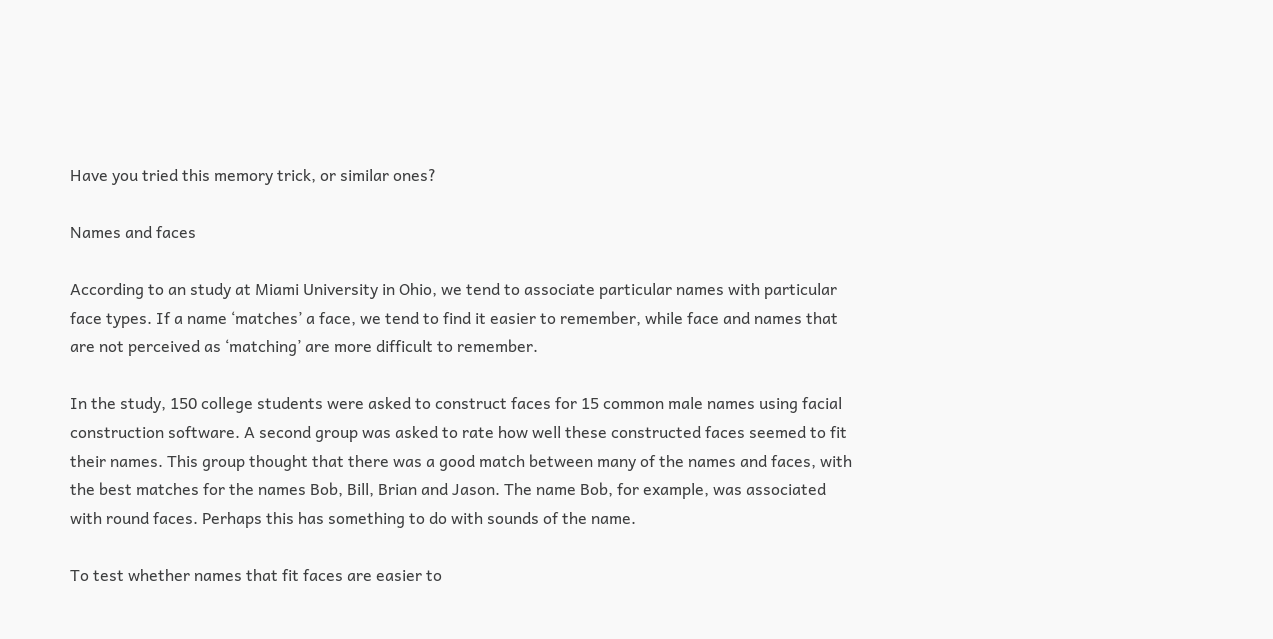Have you tried this memory trick, or similar ones?

Names and faces

According to an study at Miami University in Ohio, we tend to associate particular names with particular face types. If a name ‘matches’ a face, we tend to find it easier to remember, while face and names that are not perceived as ‘matching’ are more difficult to remember.

In the study, 150 college students were asked to construct faces for 15 common male names using facial construction software. A second group was asked to rate how well these constructed faces seemed to fit their names. This group thought that there was a good match between many of the names and faces, with the best matches for the names Bob, Bill, Brian and Jason. The name Bob, for example, was associated with round faces. Perhaps this has something to do with sounds of the name.

To test whether names that fit faces are easier to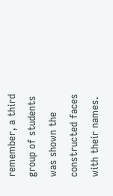remember, a third group of students was shown the constructed faces with their names.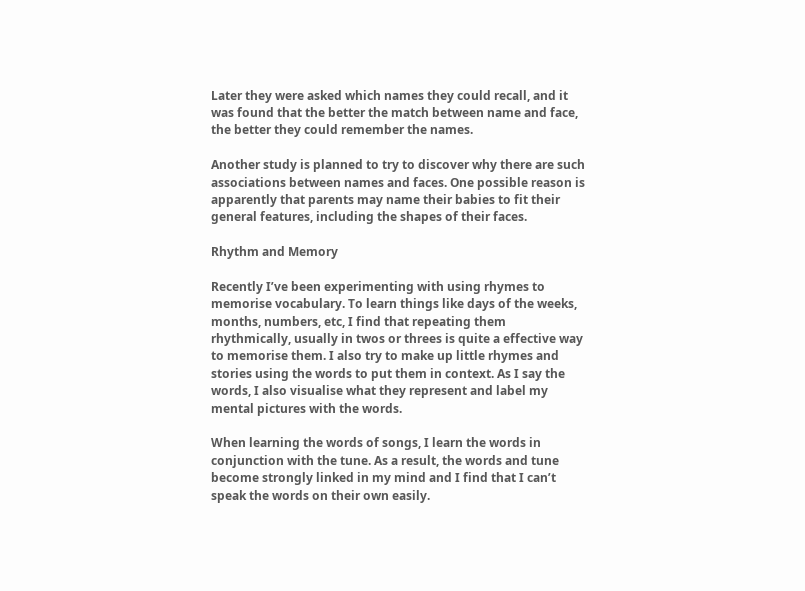Later they were asked which names they could recall, and it was found that the better the match between name and face, the better they could remember the names.

Another study is planned to try to discover why there are such associations between names and faces. One possible reason is apparently that parents may name their babies to fit their general features, including the shapes of their faces.

Rhythm and Memory

Recently I’ve been experimenting with using rhymes to memorise vocabulary. To learn things like days of the weeks, months, numbers, etc, I find that repeating them rhythmically, usually in twos or threes is quite a effective way to memorise them. I also try to make up little rhymes and stories using the words to put them in context. As I say the words, I also visualise what they represent and label my mental pictures with the words.

When learning the words of songs, I learn the words in conjunction with the tune. As a result, the words and tune become strongly linked in my mind and I find that I can’t speak the words on their own easily.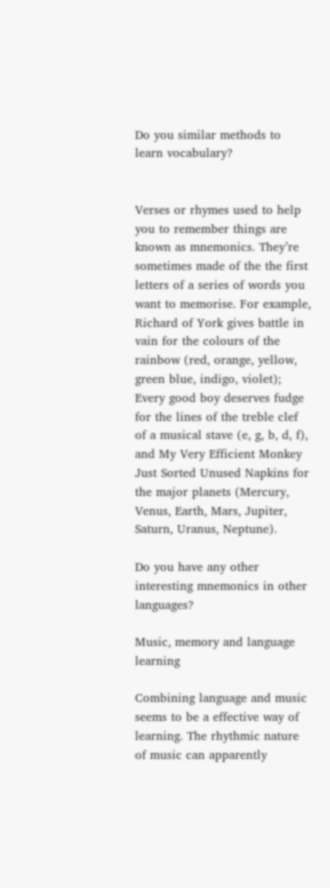Do you similar methods to learn vocabulary?


Verses or rhymes used to help you to remember things are known as mnemonics. They’re sometimes made of the the first letters of a series of words you want to memorise. For example, Richard of York gives battle in vain for the colours of the rainbow (red, orange, yellow, green blue, indigo, violet); Every good boy deserves fudge for the lines of the treble clef of a musical stave (e, g, b, d, f), and My Very Efficient Monkey Just Sorted Unused Napkins for the major planets (Mercury, Venus, Earth, Mars, Jupiter, Saturn, Uranus, Neptune).

Do you have any other interesting mnemonics in other languages?

Music, memory and language learning

Combining language and music seems to be a effective way of learning. The rhythmic nature of music can apparently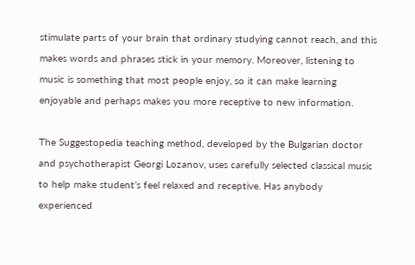stimulate parts of your brain that ordinary studying cannot reach, and this makes words and phrases stick in your memory. Moreover, listening to music is something that most people enjoy, so it can make learning enjoyable and perhaps makes you more receptive to new information.

The Suggestopedia teaching method, developed by the Bulgarian doctor and psychotherapist Georgi Lozanov, uses carefully selected classical music to help make student’s feel relaxed and receptive. Has anybody experienced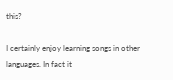this?

I certainly enjoy learning songs in other languages. In fact it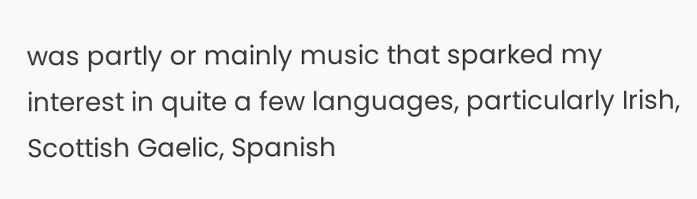was partly or mainly music that sparked my interest in quite a few languages, particularly Irish, Scottish Gaelic, Spanish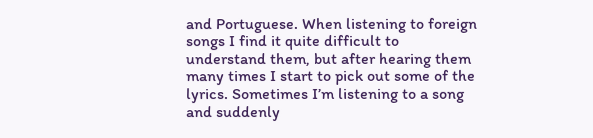and Portuguese. When listening to foreign songs I find it quite difficult to understand them, but after hearing them many times I start to pick out some of the lyrics. Sometimes I’m listening to a song and suddenly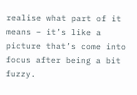realise what part of it means – it’s like a picture that’s come into focus after being a bit fuzzy.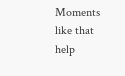Moments like that help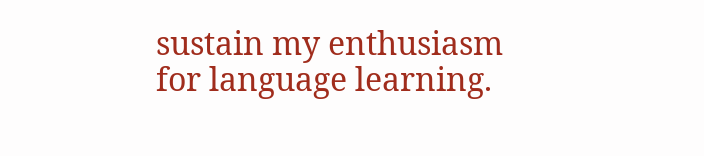sustain my enthusiasm for language learning.